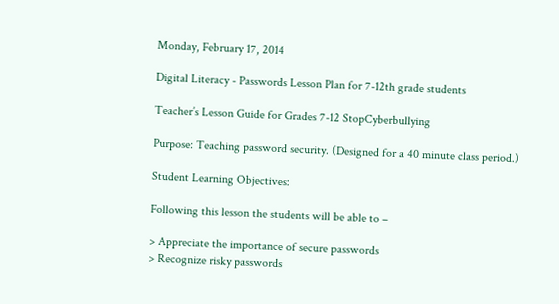Monday, February 17, 2014

Digital Literacy - Passwords Lesson Plan for 7-12th grade students

Teacher’s Lesson Guide for Grades 7-12 StopCyberbullying

Purpose: Teaching password security. (Designed for a 40 minute class period.)

Student Learning Objectives:

Following this lesson the students will be able to –

> Appreciate the importance of secure passwords
> Recognize risky passwords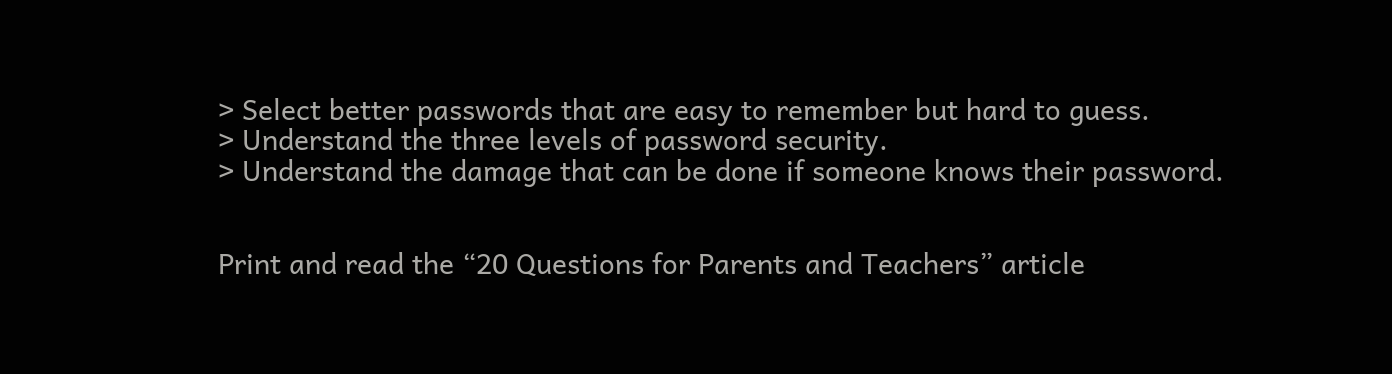> Select better passwords that are easy to remember but hard to guess.
> Understand the three levels of password security.
> Understand the damage that can be done if someone knows their password.


Print and read the “20 Questions for Parents and Teachers” article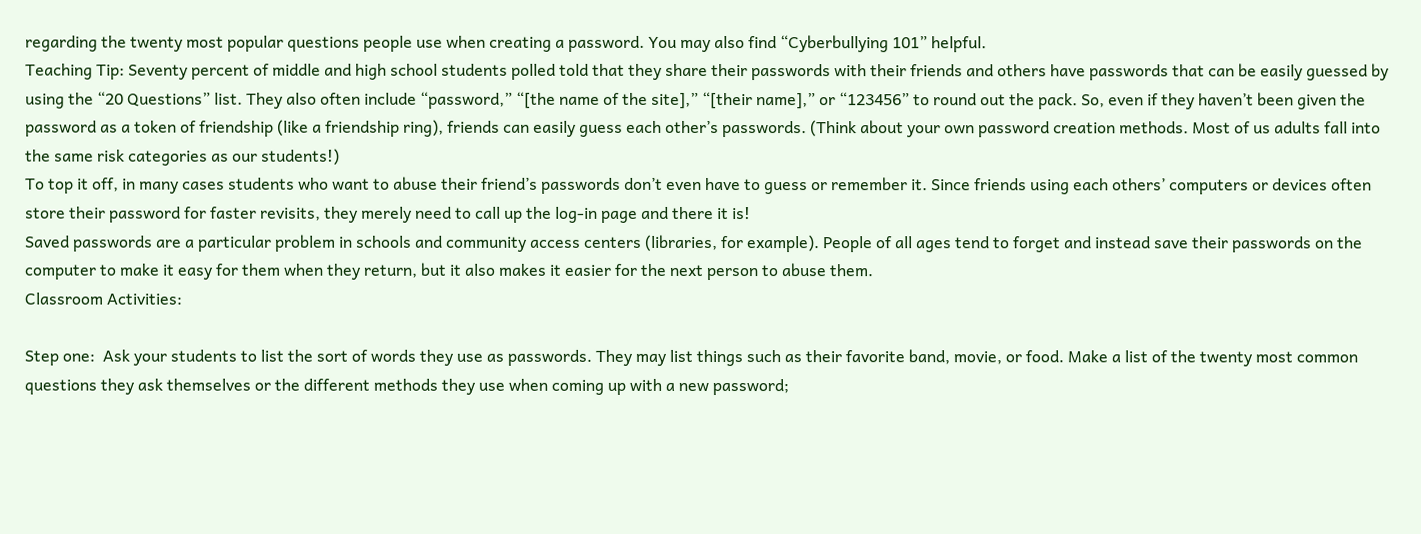regarding the twenty most popular questions people use when creating a password. You may also find “Cyberbullying 101” helpful.
Teaching Tip: Seventy percent of middle and high school students polled told that they share their passwords with their friends and others have passwords that can be easily guessed by using the “20 Questions” list. They also often include “password,” “[the name of the site],” “[their name],” or “123456” to round out the pack. So, even if they haven’t been given the password as a token of friendship (like a friendship ring), friends can easily guess each other’s passwords. (Think about your own password creation methods. Most of us adults fall into the same risk categories as our students!)
To top it off, in many cases students who want to abuse their friend’s passwords don’t even have to guess or remember it. Since friends using each others’ computers or devices often store their password for faster revisits, they merely need to call up the log-in page and there it is!
Saved passwords are a particular problem in schools and community access centers (libraries, for example). People of all ages tend to forget and instead save their passwords on the computer to make it easy for them when they return, but it also makes it easier for the next person to abuse them.
Classroom Activities:

Step one:  Ask your students to list the sort of words they use as passwords. They may list things such as their favorite band, movie, or food. Make a list of the twenty most common questions they ask themselves or the different methods they use when coming up with a new password;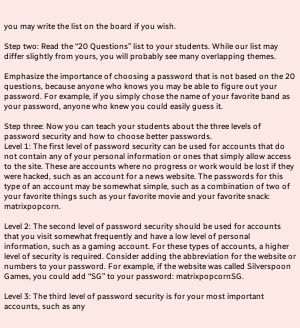you may write the list on the board if you wish.

Step two: Read the “20 Questions” list to your students. While our list may differ slightly from yours, you will probably see many overlapping themes.

Emphasize the importance of choosing a password that is not based on the 20 questions, because anyone who knows you may be able to figure out your password. For example, if you simply chose the name of your favorite band as your password, anyone who knew you could easily guess it.

Step three: Now you can teach your students about the three levels of password security and how to choose better passwords.
Level 1: The first level of password security can be used for accounts that do not contain any of your personal information or ones that simply allow access to the site. These are accounts where no progress or work would be lost if they were hacked, such as an account for a news website. The passwords for this type of an account may be somewhat simple, such as a combination of two of your favorite things such as your favorite movie and your favorite snack: matrixpopcorn.

Level 2: The second level of password security should be used for accounts that you visit somewhat frequently and have a low level of personal information, such as a gaming account. For these types of accounts, a higher level of security is required. Consider adding the abbreviation for the website or numbers to your password. For example, if the website was called Silverspoon Games, you could add “SG” to your password: matrixpopcornSG.

Level 3: The third level of password security is for your most important accounts, such as any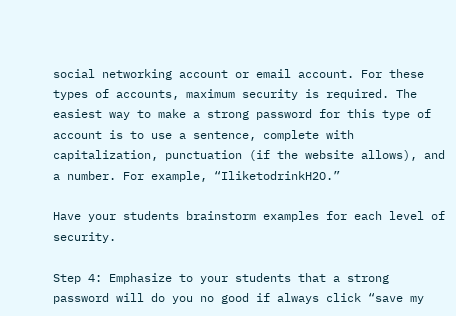social networking account or email account. For these types of accounts, maximum security is required. The easiest way to make a strong password for this type of account is to use a sentence, complete with capitalization, punctuation (if the website allows), and a number. For example, “IliketodrinkH2O.”

Have your students brainstorm examples for each level of security.

Step 4: Emphasize to your students that a strong password will do you no good if always click “save my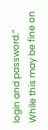login and password.” While this may be fine on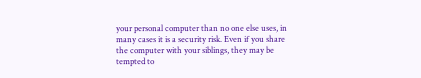your personal computer than no one else uses, in many cases it is a security risk. Even if you share the computer with your siblings, they may be tempted to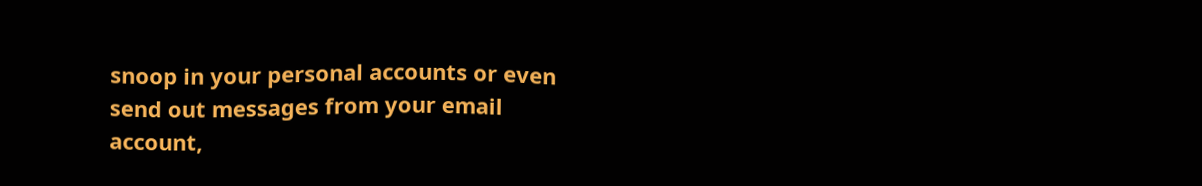snoop in your personal accounts or even send out messages from your email account,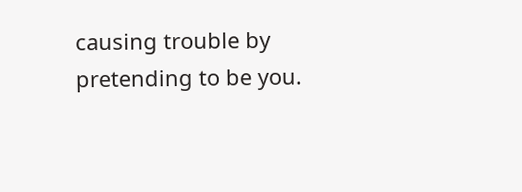causing trouble by pretending to be you.